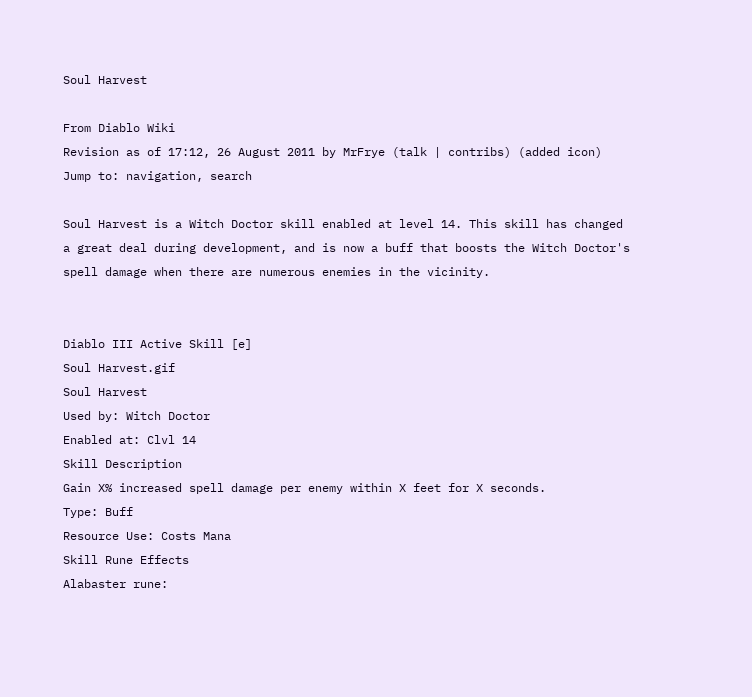Soul Harvest

From Diablo Wiki
Revision as of 17:12, 26 August 2011 by MrFrye (talk | contribs) (added icon)
Jump to: navigation, search

Soul Harvest is a Witch Doctor skill enabled at level 14. This skill has changed a great deal during development, and is now a buff that boosts the Witch Doctor's spell damage when there are numerous enemies in the vicinity.


Diablo III Active Skill [e]
Soul Harvest.gif
Soul Harvest
Used by: Witch Doctor
Enabled at: Clvl 14
Skill Description
Gain X% increased spell damage per enemy within X feet for X seconds.
Type: Buff
Resource Use: Costs Mana
Skill Rune Effects
Alabaster rune: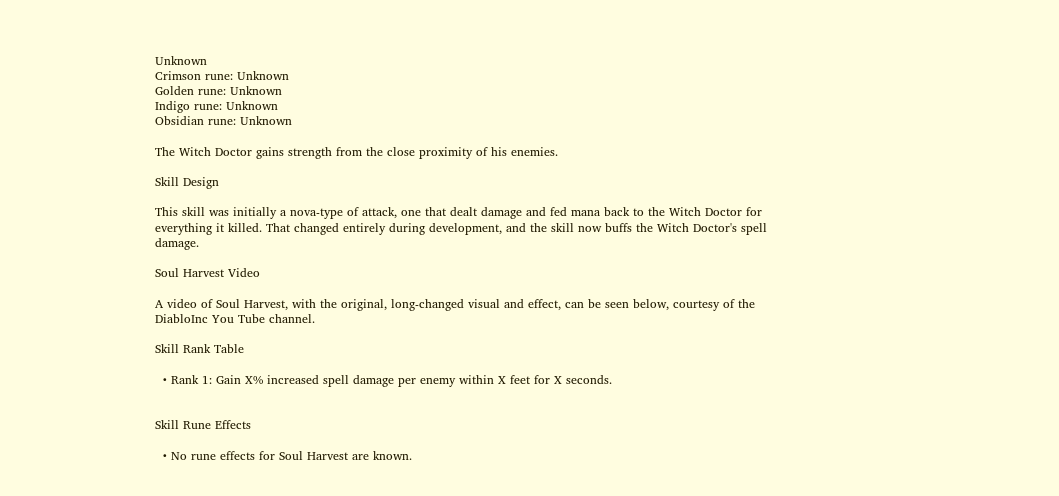Unknown
Crimson rune: Unknown
Golden rune: Unknown
Indigo rune: Unknown
Obsidian rune: Unknown

The Witch Doctor gains strength from the close proximity of his enemies.

Skill Design

This skill was initially a nova-type of attack, one that dealt damage and fed mana back to the Witch Doctor for everything it killed. That changed entirely during development, and the skill now buffs the Witch Doctor's spell damage.

Soul Harvest Video

A video of Soul Harvest, with the original, long-changed visual and effect, can be seen below, courtesy of the DiabloInc You Tube channel.

Skill Rank Table

  • Rank 1: Gain X% increased spell damage per enemy within X feet for X seconds.


Skill Rune Effects

  • No rune effects for Soul Harvest are known.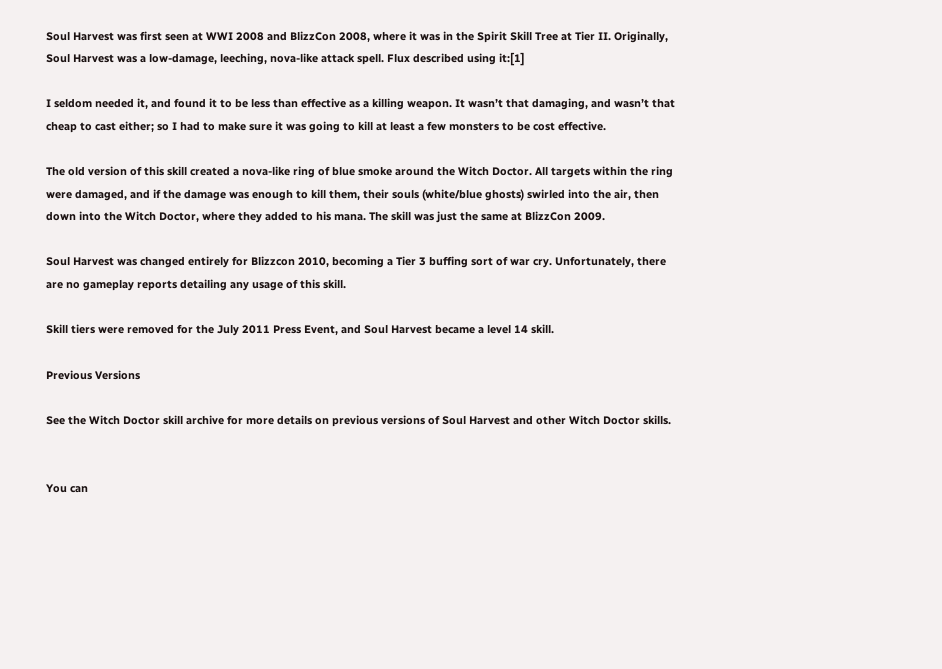Soul Harvest was first seen at WWI 2008 and BlizzCon 2008, where it was in the Spirit Skill Tree at Tier II. Originally, Soul Harvest was a low-damage, leeching, nova-like attack spell. Flux described using it:[1]

I seldom needed it, and found it to be less than effective as a killing weapon. It wasn’t that damaging, and wasn’t that cheap to cast either; so I had to make sure it was going to kill at least a few monsters to be cost effective.

The old version of this skill created a nova-like ring of blue smoke around the Witch Doctor. All targets within the ring were damaged, and if the damage was enough to kill them, their souls (white/blue ghosts) swirled into the air, then down into the Witch Doctor, where they added to his mana. The skill was just the same at BlizzCon 2009.

Soul Harvest was changed entirely for Blizzcon 2010, becoming a Tier 3 buffing sort of war cry. Unfortunately, there are no gameplay reports detailing any usage of this skill.

Skill tiers were removed for the July 2011 Press Event, and Soul Harvest became a level 14 skill.

Previous Versions

See the Witch Doctor skill archive for more details on previous versions of Soul Harvest and other Witch Doctor skills.


You can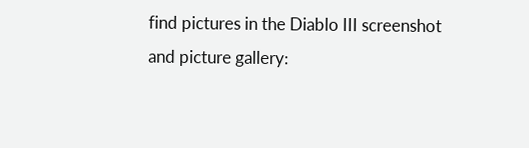find pictures in the Diablo III screenshot and picture gallery: